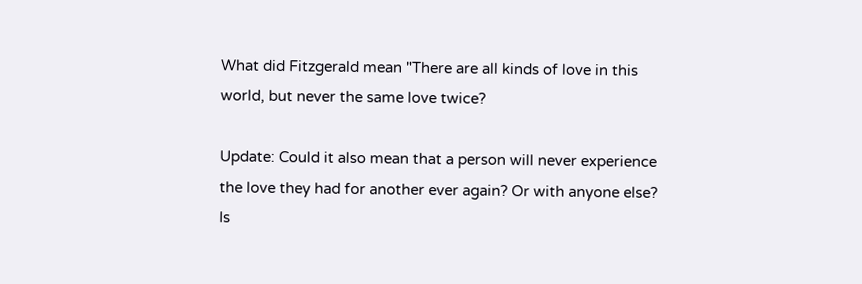What did Fitzgerald mean "There are all kinds of love in this world, but never the same love twice?

Update: Could it also mean that a person will never experience the love they had for another ever again? Or with anyone else?
Is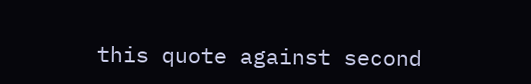this quote against second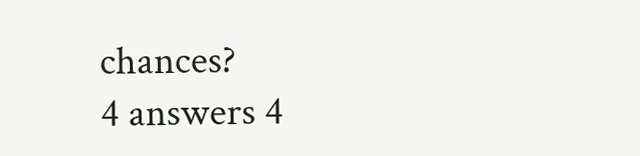chances?
4 answers 4